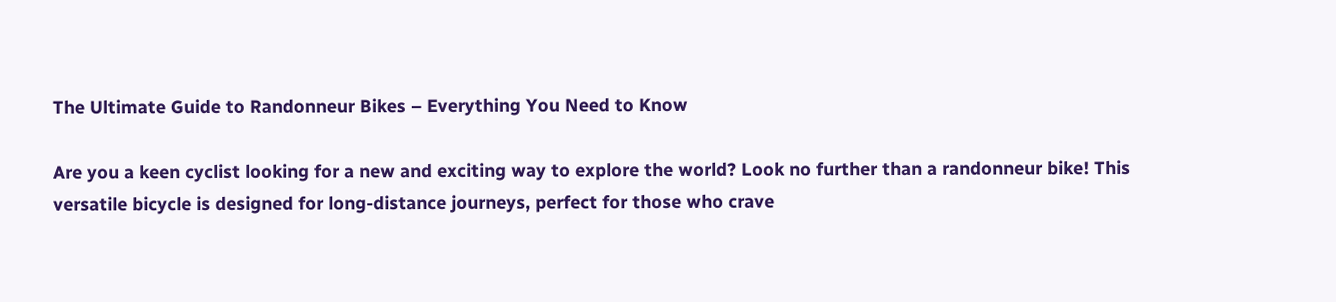The Ultimate Guide to Randonneur Bikes – Everything You Need to Know

Are you a keen cyclist looking for a new and exciting way to explore the world? Look no further than a randonneur bike! This versatile bicycle is designed for long-distance journeys, perfect for those who crave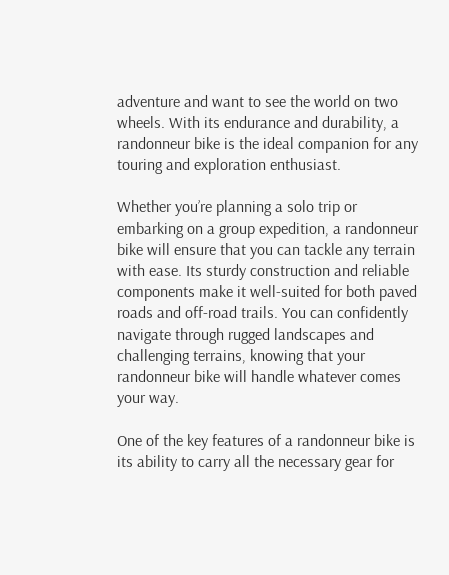adventure and want to see the world on two wheels. With its endurance and durability, a randonneur bike is the ideal companion for any touring and exploration enthusiast.

Whether you’re planning a solo trip or embarking on a group expedition, a randonneur bike will ensure that you can tackle any terrain with ease. Its sturdy construction and reliable components make it well-suited for both paved roads and off-road trails. You can confidently navigate through rugged landscapes and challenging terrains, knowing that your randonneur bike will handle whatever comes your way.

One of the key features of a randonneur bike is its ability to carry all the necessary gear for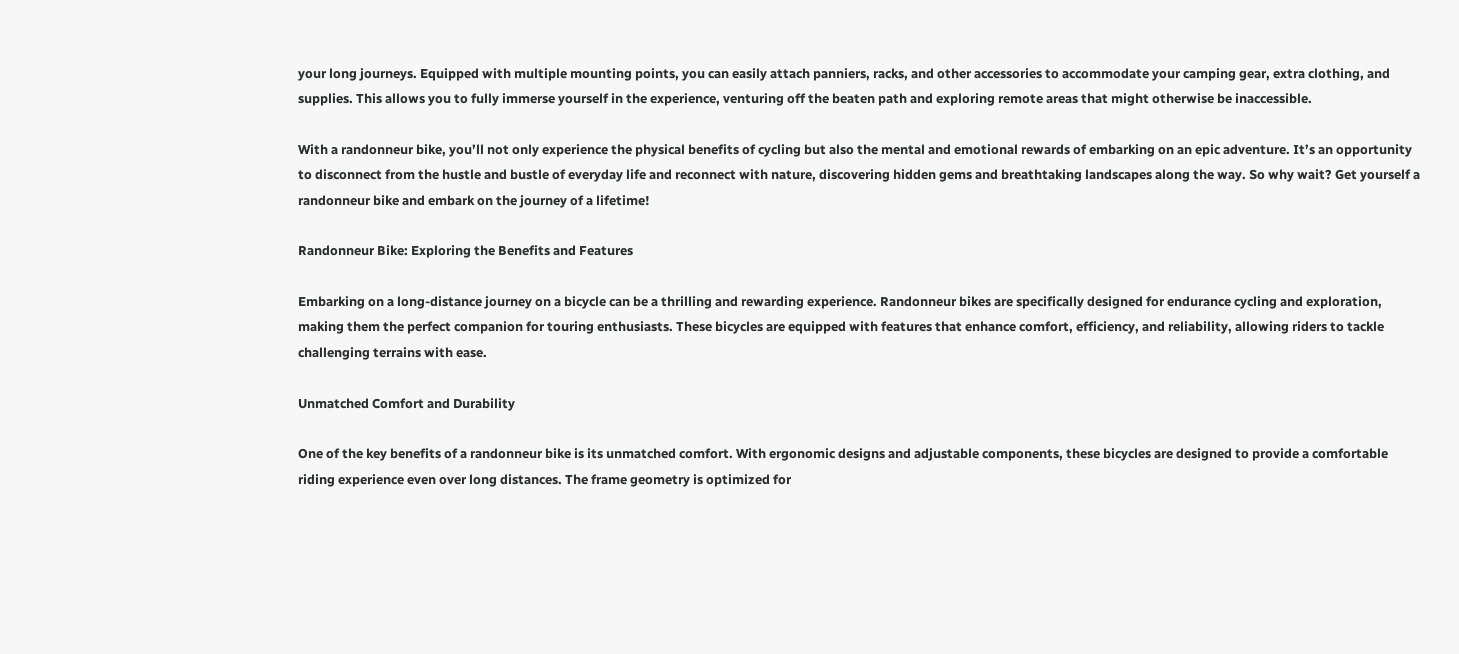your long journeys. Equipped with multiple mounting points, you can easily attach panniers, racks, and other accessories to accommodate your camping gear, extra clothing, and supplies. This allows you to fully immerse yourself in the experience, venturing off the beaten path and exploring remote areas that might otherwise be inaccessible.

With a randonneur bike, you’ll not only experience the physical benefits of cycling but also the mental and emotional rewards of embarking on an epic adventure. It’s an opportunity to disconnect from the hustle and bustle of everyday life and reconnect with nature, discovering hidden gems and breathtaking landscapes along the way. So why wait? Get yourself a randonneur bike and embark on the journey of a lifetime!

Randonneur Bike: Exploring the Benefits and Features

Embarking on a long-distance journey on a bicycle can be a thrilling and rewarding experience. Randonneur bikes are specifically designed for endurance cycling and exploration, making them the perfect companion for touring enthusiasts. These bicycles are equipped with features that enhance comfort, efficiency, and reliability, allowing riders to tackle challenging terrains with ease.

Unmatched Comfort and Durability

One of the key benefits of a randonneur bike is its unmatched comfort. With ergonomic designs and adjustable components, these bicycles are designed to provide a comfortable riding experience even over long distances. The frame geometry is optimized for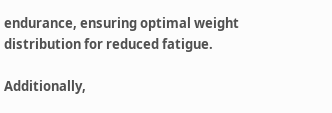endurance, ensuring optimal weight distribution for reduced fatigue.

Additionally,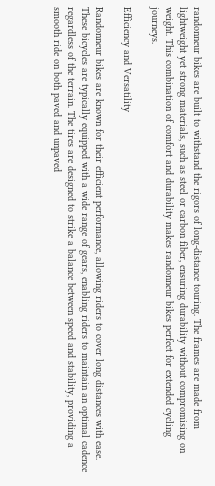randonneur bikes are built to withstand the rigors of long-distance touring. The frames are made from lightweight yet strong materials, such as steel or carbon fiber, ensuring durability without compromising on weight. This combination of comfort and durability makes randonneur bikes perfect for extended cycling journeys.

Efficiency and Versatility

Randonneur bikes are known for their efficient performance, allowing riders to cover long distances with ease. These bicycles are typically equipped with a wide range of gears, enabling riders to maintain an optimal cadence regardless of the terrain. The tires are designed to strike a balance between speed and stability, providing a smooth ride on both paved and unpaved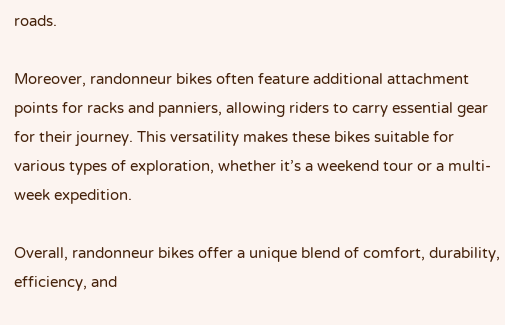roads.

Moreover, randonneur bikes often feature additional attachment points for racks and panniers, allowing riders to carry essential gear for their journey. This versatility makes these bikes suitable for various types of exploration, whether it’s a weekend tour or a multi-week expedition.

Overall, randonneur bikes offer a unique blend of comfort, durability, efficiency, and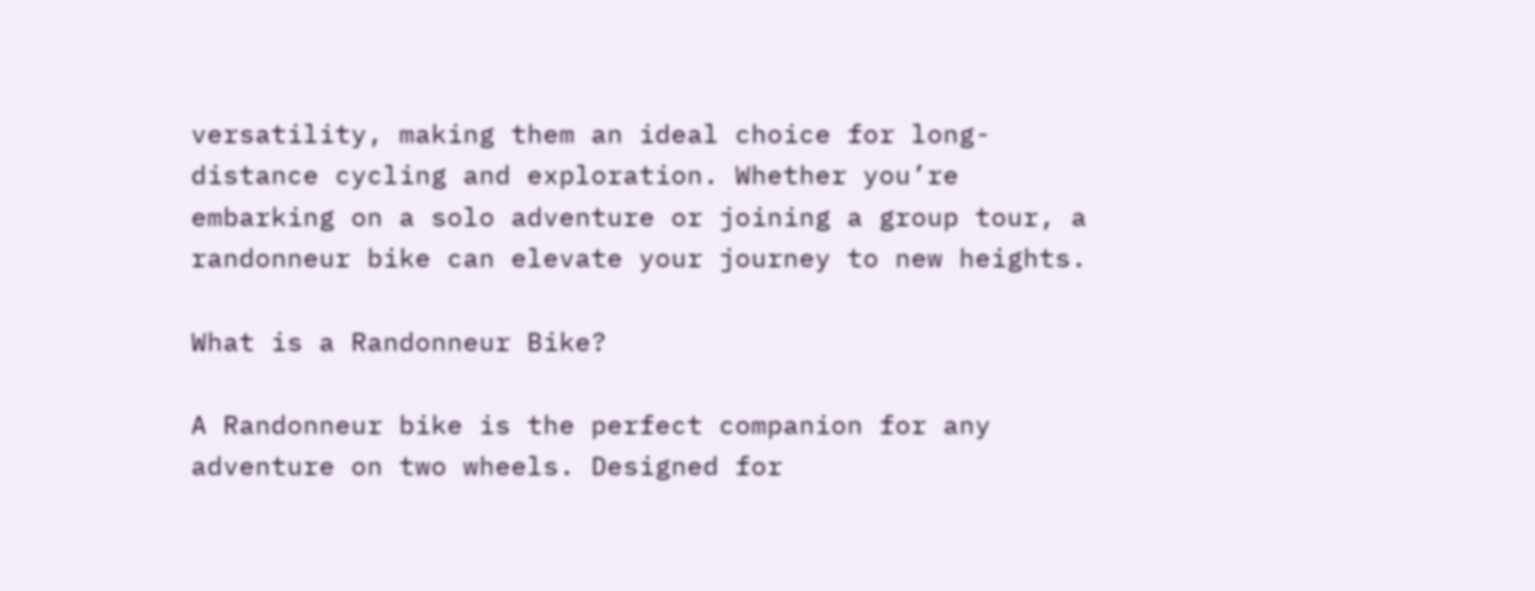versatility, making them an ideal choice for long-distance cycling and exploration. Whether you’re embarking on a solo adventure or joining a group tour, a randonneur bike can elevate your journey to new heights.

What is a Randonneur Bike?

A Randonneur bike is the perfect companion for any adventure on two wheels. Designed for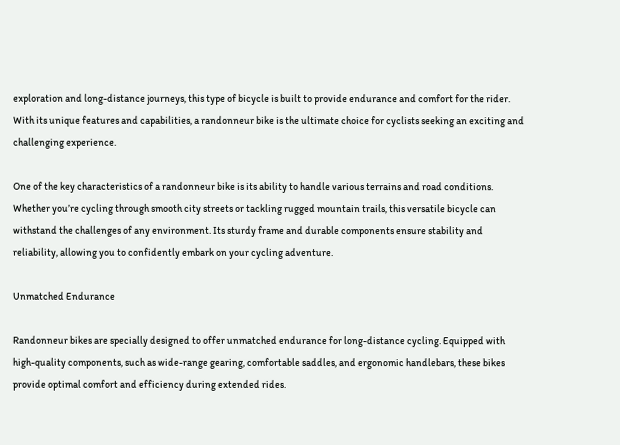exploration and long-distance journeys, this type of bicycle is built to provide endurance and comfort for the rider. With its unique features and capabilities, a randonneur bike is the ultimate choice for cyclists seeking an exciting and challenging experience.

One of the key characteristics of a randonneur bike is its ability to handle various terrains and road conditions. Whether you’re cycling through smooth city streets or tackling rugged mountain trails, this versatile bicycle can withstand the challenges of any environment. Its sturdy frame and durable components ensure stability and reliability, allowing you to confidently embark on your cycling adventure.

Unmatched Endurance

Randonneur bikes are specially designed to offer unmatched endurance for long-distance cycling. Equipped with high-quality components, such as wide-range gearing, comfortable saddles, and ergonomic handlebars, these bikes provide optimal comfort and efficiency during extended rides.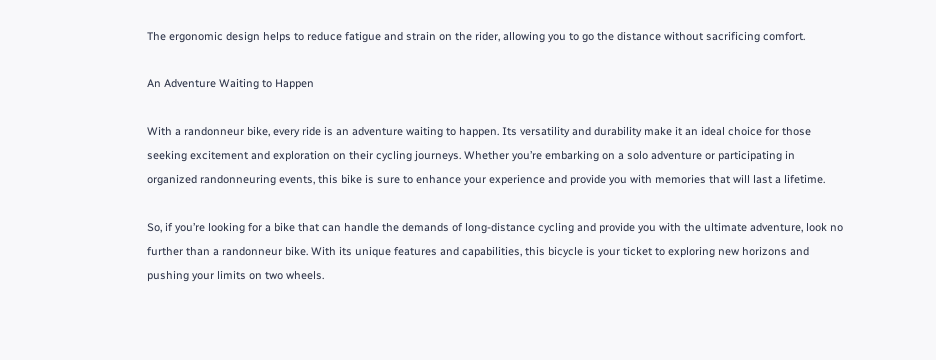The ergonomic design helps to reduce fatigue and strain on the rider, allowing you to go the distance without sacrificing comfort.

An Adventure Waiting to Happen

With a randonneur bike, every ride is an adventure waiting to happen. Its versatility and durability make it an ideal choice for those seeking excitement and exploration on their cycling journeys. Whether you’re embarking on a solo adventure or participating in organized randonneuring events, this bike is sure to enhance your experience and provide you with memories that will last a lifetime.

So, if you’re looking for a bike that can handle the demands of long-distance cycling and provide you with the ultimate adventure, look no further than a randonneur bike. With its unique features and capabilities, this bicycle is your ticket to exploring new horizons and pushing your limits on two wheels.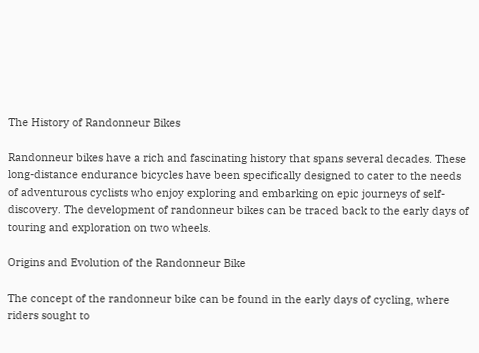The History of Randonneur Bikes

Randonneur bikes have a rich and fascinating history that spans several decades. These long-distance endurance bicycles have been specifically designed to cater to the needs of adventurous cyclists who enjoy exploring and embarking on epic journeys of self-discovery. The development of randonneur bikes can be traced back to the early days of touring and exploration on two wheels.

Origins and Evolution of the Randonneur Bike

The concept of the randonneur bike can be found in the early days of cycling, where riders sought to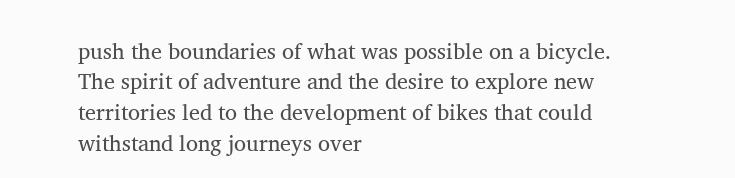push the boundaries of what was possible on a bicycle. The spirit of adventure and the desire to explore new territories led to the development of bikes that could withstand long journeys over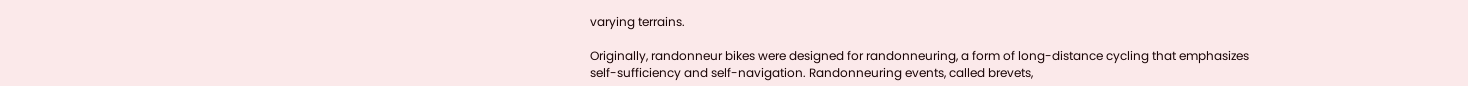varying terrains.

Originally, randonneur bikes were designed for randonneuring, a form of long-distance cycling that emphasizes self-sufficiency and self-navigation. Randonneuring events, called brevets,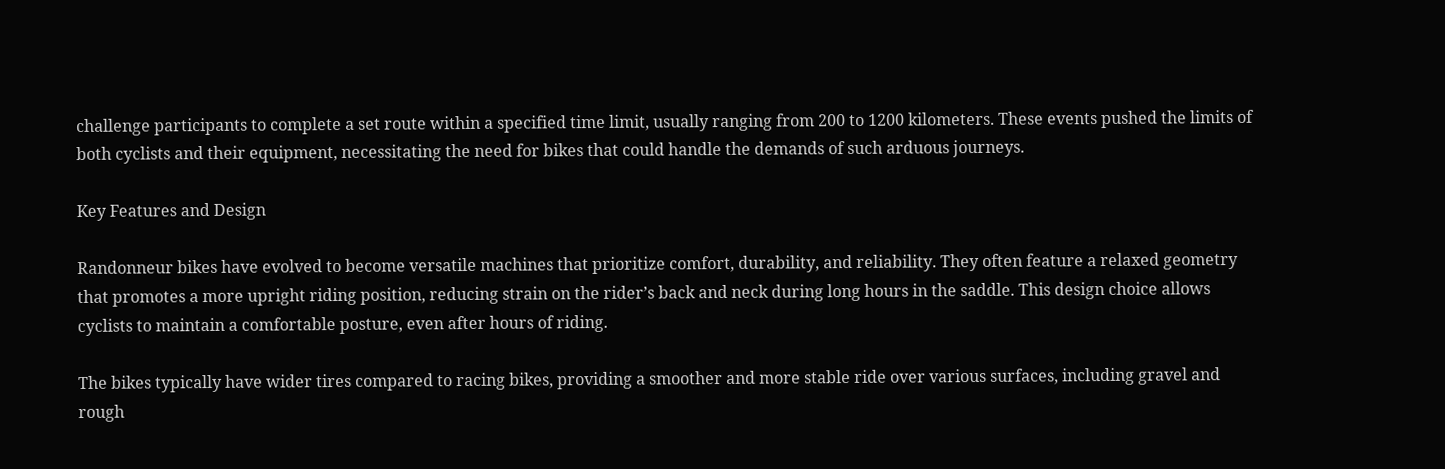challenge participants to complete a set route within a specified time limit, usually ranging from 200 to 1200 kilometers. These events pushed the limits of both cyclists and their equipment, necessitating the need for bikes that could handle the demands of such arduous journeys.

Key Features and Design

Randonneur bikes have evolved to become versatile machines that prioritize comfort, durability, and reliability. They often feature a relaxed geometry that promotes a more upright riding position, reducing strain on the rider’s back and neck during long hours in the saddle. This design choice allows cyclists to maintain a comfortable posture, even after hours of riding.

The bikes typically have wider tires compared to racing bikes, providing a smoother and more stable ride over various surfaces, including gravel and rough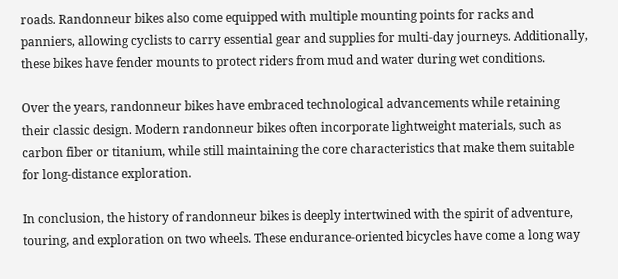roads. Randonneur bikes also come equipped with multiple mounting points for racks and panniers, allowing cyclists to carry essential gear and supplies for multi-day journeys. Additionally, these bikes have fender mounts to protect riders from mud and water during wet conditions.

Over the years, randonneur bikes have embraced technological advancements while retaining their classic design. Modern randonneur bikes often incorporate lightweight materials, such as carbon fiber or titanium, while still maintaining the core characteristics that make them suitable for long-distance exploration.

In conclusion, the history of randonneur bikes is deeply intertwined with the spirit of adventure, touring, and exploration on two wheels. These endurance-oriented bicycles have come a long way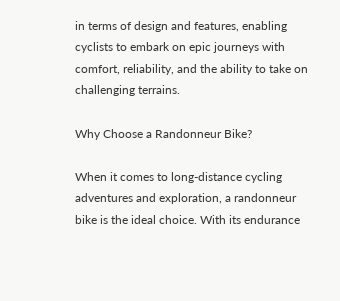in terms of design and features, enabling cyclists to embark on epic journeys with comfort, reliability, and the ability to take on challenging terrains.

Why Choose a Randonneur Bike?

When it comes to long-distance cycling adventures and exploration, a randonneur bike is the ideal choice. With its endurance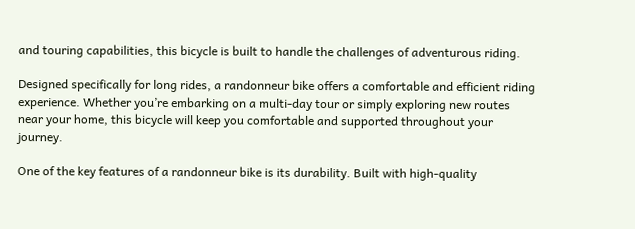and touring capabilities, this bicycle is built to handle the challenges of adventurous riding.

Designed specifically for long rides, a randonneur bike offers a comfortable and efficient riding experience. Whether you’re embarking on a multi-day tour or simply exploring new routes near your home, this bicycle will keep you comfortable and supported throughout your journey.

One of the key features of a randonneur bike is its durability. Built with high-quality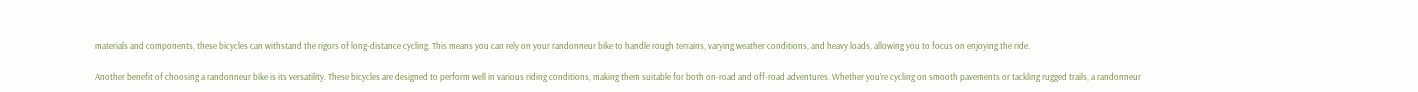materials and components, these bicycles can withstand the rigors of long-distance cycling. This means you can rely on your randonneur bike to handle rough terrains, varying weather conditions, and heavy loads, allowing you to focus on enjoying the ride.

Another benefit of choosing a randonneur bike is its versatility. These bicycles are designed to perform well in various riding conditions, making them suitable for both on-road and off-road adventures. Whether you’re cycling on smooth pavements or tackling rugged trails, a randonneur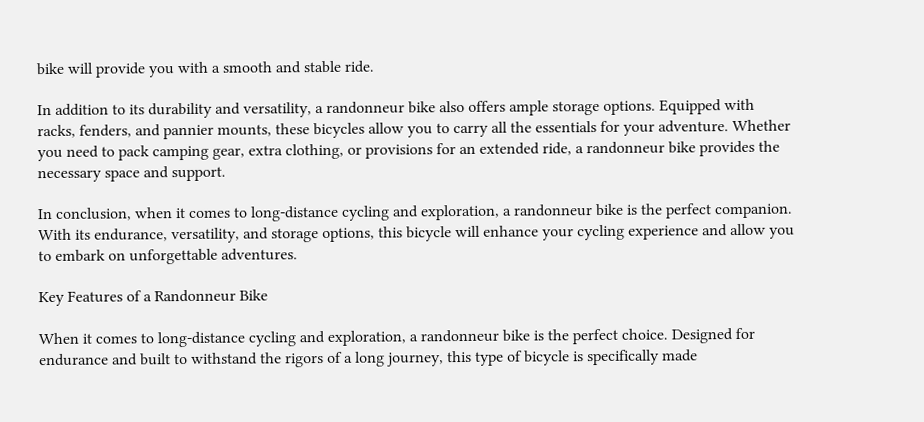bike will provide you with a smooth and stable ride.

In addition to its durability and versatility, a randonneur bike also offers ample storage options. Equipped with racks, fenders, and pannier mounts, these bicycles allow you to carry all the essentials for your adventure. Whether you need to pack camping gear, extra clothing, or provisions for an extended ride, a randonneur bike provides the necessary space and support.

In conclusion, when it comes to long-distance cycling and exploration, a randonneur bike is the perfect companion. With its endurance, versatility, and storage options, this bicycle will enhance your cycling experience and allow you to embark on unforgettable adventures.

Key Features of a Randonneur Bike

When it comes to long-distance cycling and exploration, a randonneur bike is the perfect choice. Designed for endurance and built to withstand the rigors of a long journey, this type of bicycle is specifically made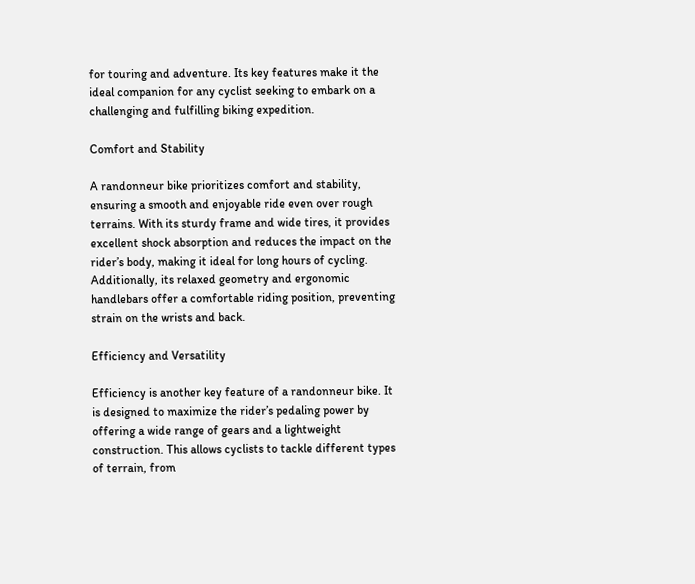for touring and adventure. Its key features make it the ideal companion for any cyclist seeking to embark on a challenging and fulfilling biking expedition.

Comfort and Stability

A randonneur bike prioritizes comfort and stability, ensuring a smooth and enjoyable ride even over rough terrains. With its sturdy frame and wide tires, it provides excellent shock absorption and reduces the impact on the rider’s body, making it ideal for long hours of cycling. Additionally, its relaxed geometry and ergonomic handlebars offer a comfortable riding position, preventing strain on the wrists and back.

Efficiency and Versatility

Efficiency is another key feature of a randonneur bike. It is designed to maximize the rider’s pedaling power by offering a wide range of gears and a lightweight construction. This allows cyclists to tackle different types of terrain, from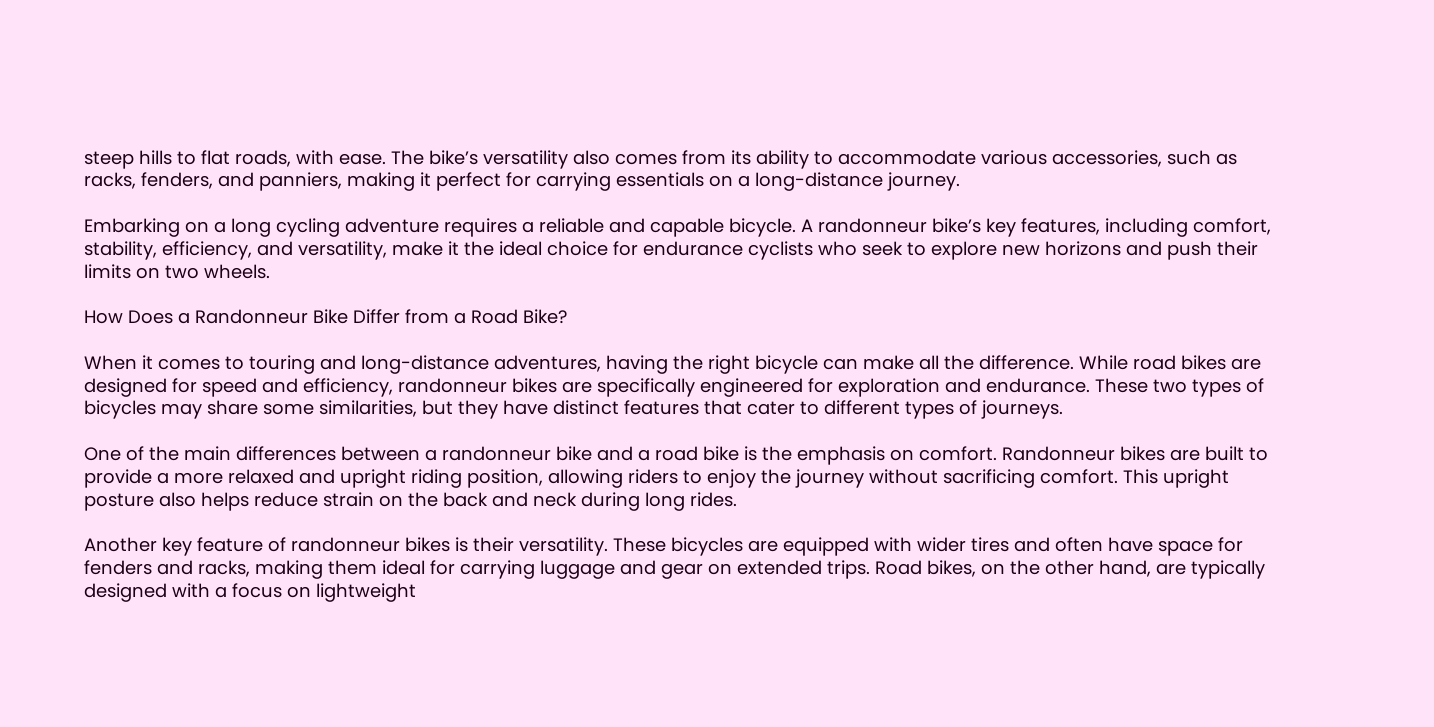steep hills to flat roads, with ease. The bike’s versatility also comes from its ability to accommodate various accessories, such as racks, fenders, and panniers, making it perfect for carrying essentials on a long-distance journey.

Embarking on a long cycling adventure requires a reliable and capable bicycle. A randonneur bike’s key features, including comfort, stability, efficiency, and versatility, make it the ideal choice for endurance cyclists who seek to explore new horizons and push their limits on two wheels.

How Does a Randonneur Bike Differ from a Road Bike?

When it comes to touring and long-distance adventures, having the right bicycle can make all the difference. While road bikes are designed for speed and efficiency, randonneur bikes are specifically engineered for exploration and endurance. These two types of bicycles may share some similarities, but they have distinct features that cater to different types of journeys.

One of the main differences between a randonneur bike and a road bike is the emphasis on comfort. Randonneur bikes are built to provide a more relaxed and upright riding position, allowing riders to enjoy the journey without sacrificing comfort. This upright posture also helps reduce strain on the back and neck during long rides.

Another key feature of randonneur bikes is their versatility. These bicycles are equipped with wider tires and often have space for fenders and racks, making them ideal for carrying luggage and gear on extended trips. Road bikes, on the other hand, are typically designed with a focus on lightweight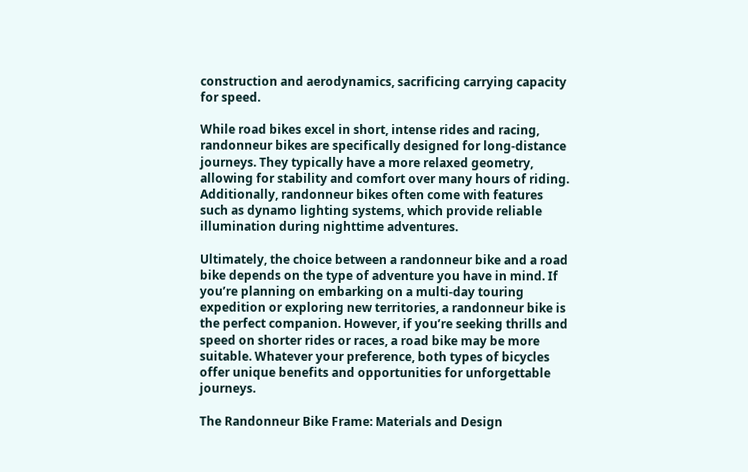construction and aerodynamics, sacrificing carrying capacity for speed.

While road bikes excel in short, intense rides and racing, randonneur bikes are specifically designed for long-distance journeys. They typically have a more relaxed geometry, allowing for stability and comfort over many hours of riding. Additionally, randonneur bikes often come with features such as dynamo lighting systems, which provide reliable illumination during nighttime adventures.

Ultimately, the choice between a randonneur bike and a road bike depends on the type of adventure you have in mind. If you’re planning on embarking on a multi-day touring expedition or exploring new territories, a randonneur bike is the perfect companion. However, if you’re seeking thrills and speed on shorter rides or races, a road bike may be more suitable. Whatever your preference, both types of bicycles offer unique benefits and opportunities for unforgettable journeys.

The Randonneur Bike Frame: Materials and Design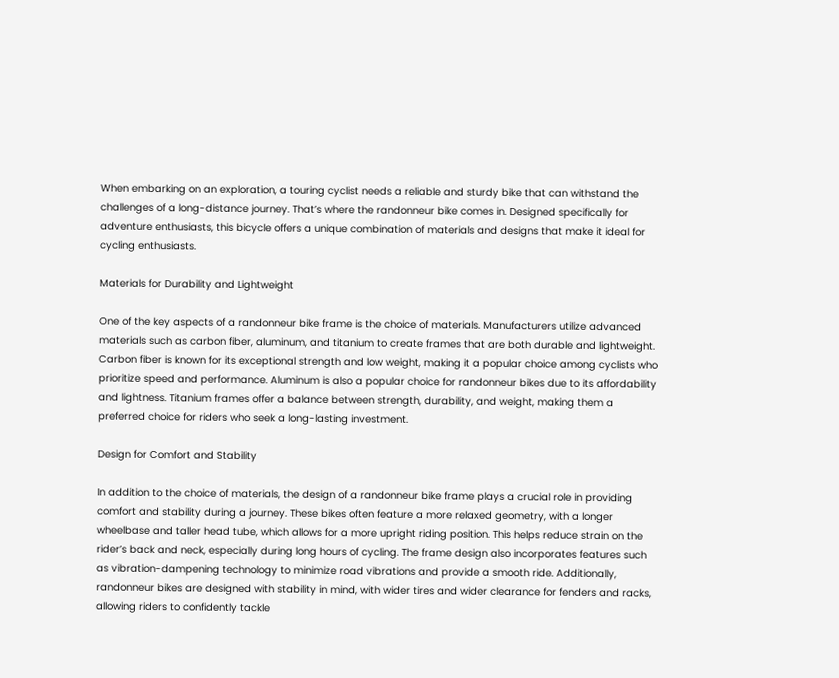When embarking on an exploration, a touring cyclist needs a reliable and sturdy bike that can withstand the challenges of a long-distance journey. That’s where the randonneur bike comes in. Designed specifically for adventure enthusiasts, this bicycle offers a unique combination of materials and designs that make it ideal for cycling enthusiasts.

Materials for Durability and Lightweight

One of the key aspects of a randonneur bike frame is the choice of materials. Manufacturers utilize advanced materials such as carbon fiber, aluminum, and titanium to create frames that are both durable and lightweight. Carbon fiber is known for its exceptional strength and low weight, making it a popular choice among cyclists who prioritize speed and performance. Aluminum is also a popular choice for randonneur bikes due to its affordability and lightness. Titanium frames offer a balance between strength, durability, and weight, making them a preferred choice for riders who seek a long-lasting investment.

Design for Comfort and Stability

In addition to the choice of materials, the design of a randonneur bike frame plays a crucial role in providing comfort and stability during a journey. These bikes often feature a more relaxed geometry, with a longer wheelbase and taller head tube, which allows for a more upright riding position. This helps reduce strain on the rider’s back and neck, especially during long hours of cycling. The frame design also incorporates features such as vibration-dampening technology to minimize road vibrations and provide a smooth ride. Additionally, randonneur bikes are designed with stability in mind, with wider tires and wider clearance for fenders and racks, allowing riders to confidently tackle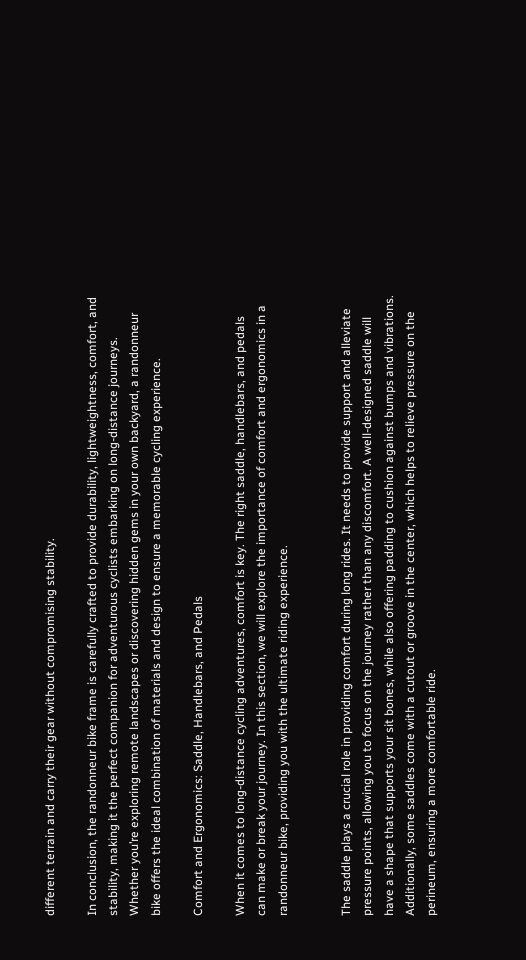different terrain and carry their gear without compromising stability.

In conclusion, the randonneur bike frame is carefully crafted to provide durability, lightweightness, comfort, and stability, making it the perfect companion for adventurous cyclists embarking on long-distance journeys. Whether you’re exploring remote landscapes or discovering hidden gems in your own backyard, a randonneur bike offers the ideal combination of materials and design to ensure a memorable cycling experience.

Comfort and Ergonomics: Saddle, Handlebars, and Pedals

When it comes to long-distance cycling adventures, comfort is key. The right saddle, handlebars, and pedals can make or break your journey. In this section, we will explore the importance of comfort and ergonomics in a randonneur bike, providing you with the ultimate riding experience.


The saddle plays a crucial role in providing comfort during long rides. It needs to provide support and alleviate pressure points, allowing you to focus on the journey rather than any discomfort. A well-designed saddle will have a shape that supports your sit bones, while also offering padding to cushion against bumps and vibrations. Additionally, some saddles come with a cutout or groove in the center, which helps to relieve pressure on the perineum, ensuring a more comfortable ride.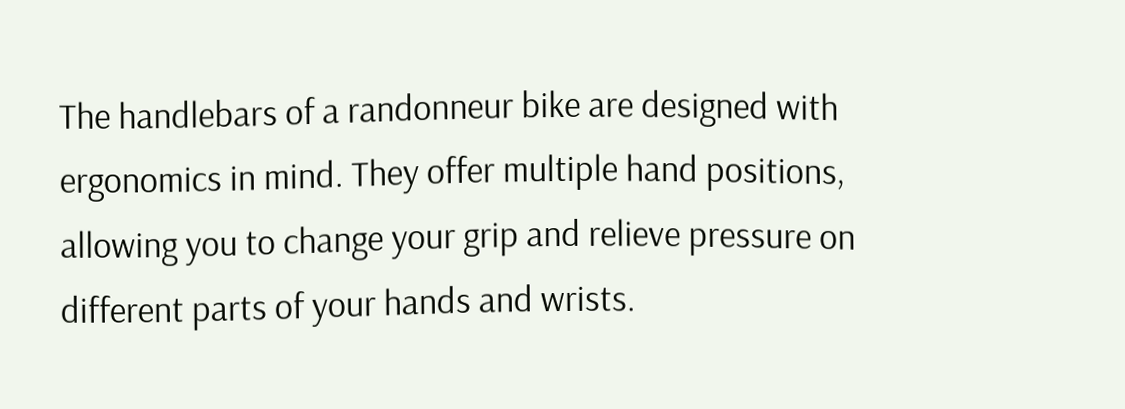The handlebars of a randonneur bike are designed with ergonomics in mind. They offer multiple hand positions, allowing you to change your grip and relieve pressure on different parts of your hands and wrists.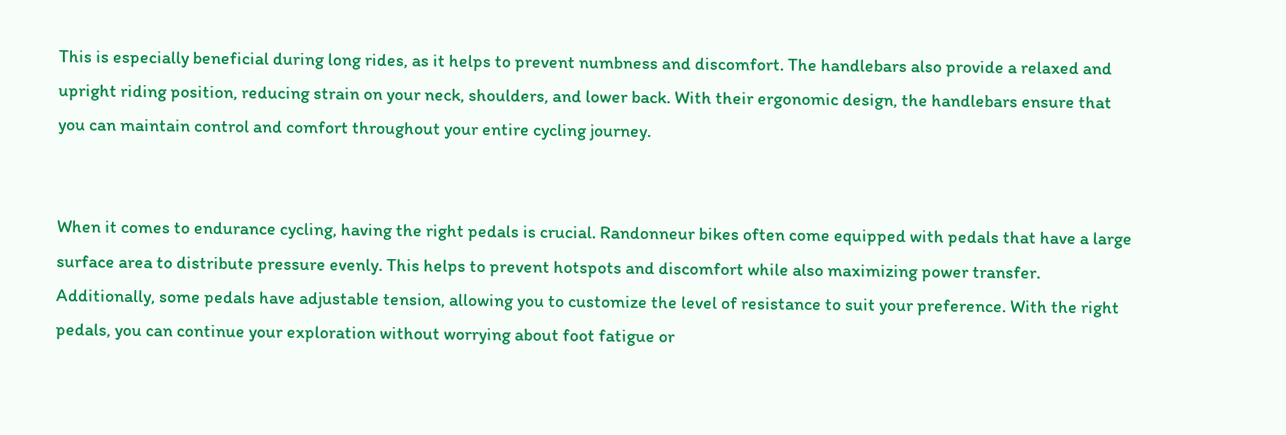This is especially beneficial during long rides, as it helps to prevent numbness and discomfort. The handlebars also provide a relaxed and upright riding position, reducing strain on your neck, shoulders, and lower back. With their ergonomic design, the handlebars ensure that you can maintain control and comfort throughout your entire cycling journey.


When it comes to endurance cycling, having the right pedals is crucial. Randonneur bikes often come equipped with pedals that have a large surface area to distribute pressure evenly. This helps to prevent hotspots and discomfort while also maximizing power transfer. Additionally, some pedals have adjustable tension, allowing you to customize the level of resistance to suit your preference. With the right pedals, you can continue your exploration without worrying about foot fatigue or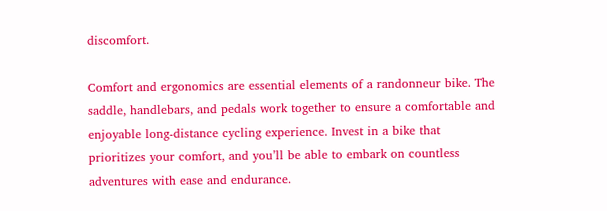discomfort.

Comfort and ergonomics are essential elements of a randonneur bike. The saddle, handlebars, and pedals work together to ensure a comfortable and enjoyable long-distance cycling experience. Invest in a bike that prioritizes your comfort, and you’ll be able to embark on countless adventures with ease and endurance.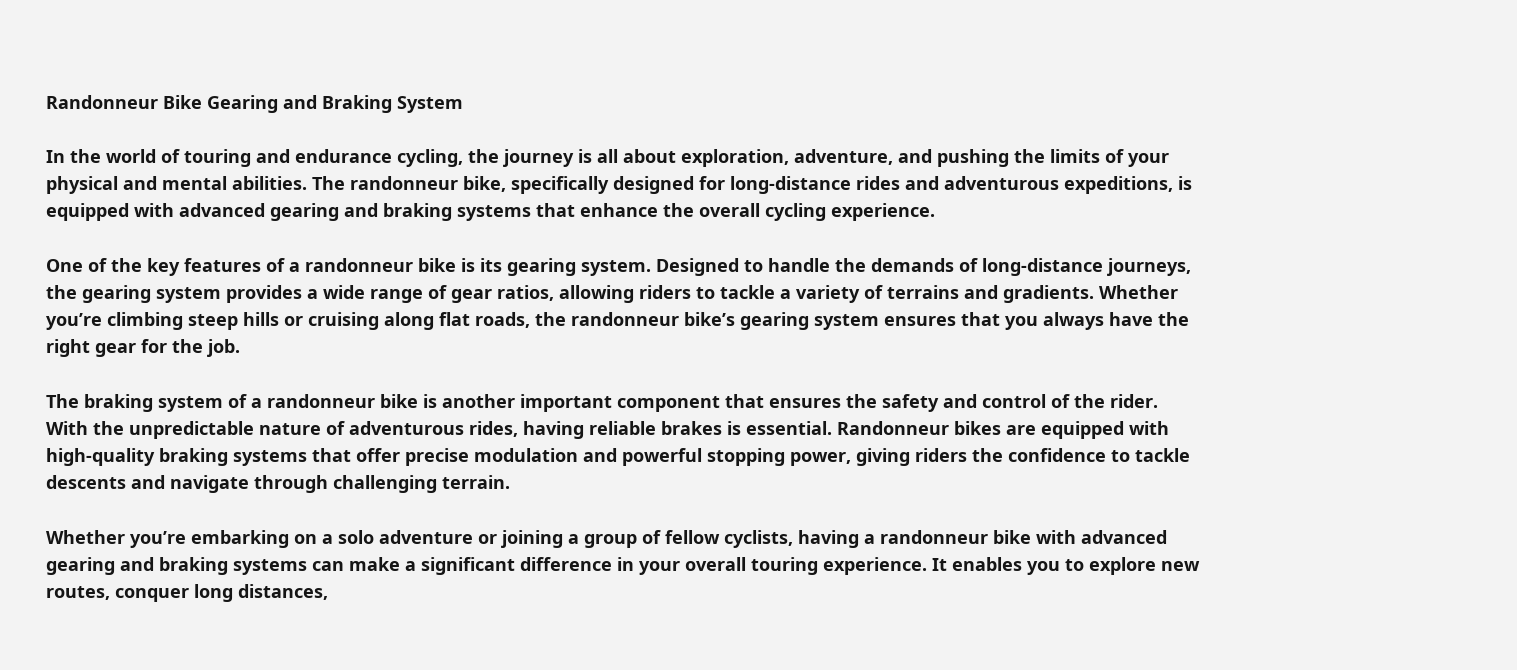Randonneur Bike Gearing and Braking System

In the world of touring and endurance cycling, the journey is all about exploration, adventure, and pushing the limits of your physical and mental abilities. The randonneur bike, specifically designed for long-distance rides and adventurous expeditions, is equipped with advanced gearing and braking systems that enhance the overall cycling experience.

One of the key features of a randonneur bike is its gearing system. Designed to handle the demands of long-distance journeys, the gearing system provides a wide range of gear ratios, allowing riders to tackle a variety of terrains and gradients. Whether you’re climbing steep hills or cruising along flat roads, the randonneur bike’s gearing system ensures that you always have the right gear for the job.

The braking system of a randonneur bike is another important component that ensures the safety and control of the rider. With the unpredictable nature of adventurous rides, having reliable brakes is essential. Randonneur bikes are equipped with high-quality braking systems that offer precise modulation and powerful stopping power, giving riders the confidence to tackle descents and navigate through challenging terrain.

Whether you’re embarking on a solo adventure or joining a group of fellow cyclists, having a randonneur bike with advanced gearing and braking systems can make a significant difference in your overall touring experience. It enables you to explore new routes, conquer long distances,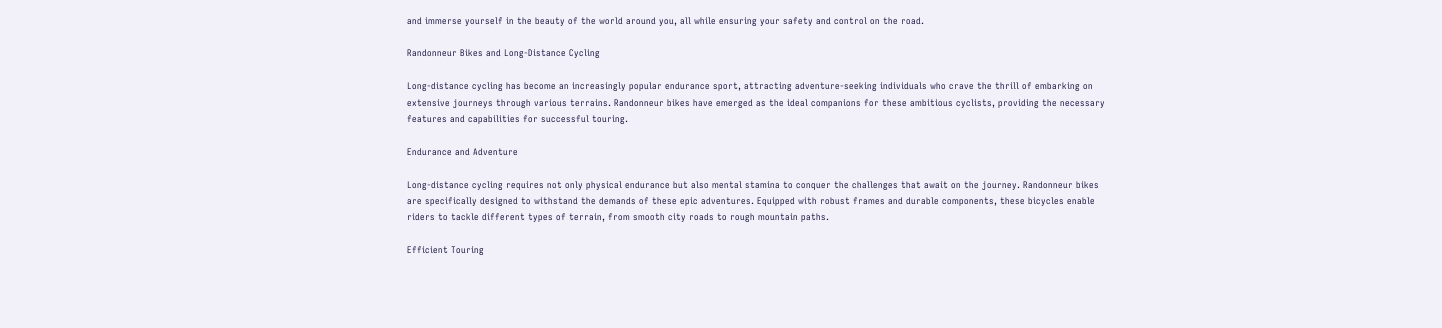and immerse yourself in the beauty of the world around you, all while ensuring your safety and control on the road.

Randonneur Bikes and Long-Distance Cycling

Long-distance cycling has become an increasingly popular endurance sport, attracting adventure-seeking individuals who crave the thrill of embarking on extensive journeys through various terrains. Randonneur bikes have emerged as the ideal companions for these ambitious cyclists, providing the necessary features and capabilities for successful touring.

Endurance and Adventure

Long-distance cycling requires not only physical endurance but also mental stamina to conquer the challenges that await on the journey. Randonneur bikes are specifically designed to withstand the demands of these epic adventures. Equipped with robust frames and durable components, these bicycles enable riders to tackle different types of terrain, from smooth city roads to rough mountain paths.

Efficient Touring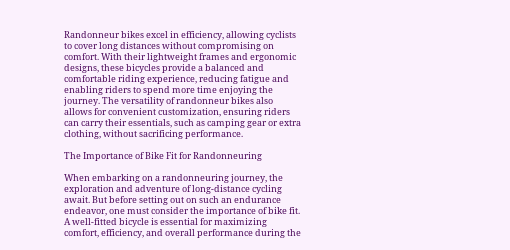Randonneur bikes excel in efficiency, allowing cyclists to cover long distances without compromising on comfort. With their lightweight frames and ergonomic designs, these bicycles provide a balanced and comfortable riding experience, reducing fatigue and enabling riders to spend more time enjoying the journey. The versatility of randonneur bikes also allows for convenient customization, ensuring riders can carry their essentials, such as camping gear or extra clothing, without sacrificing performance.

The Importance of Bike Fit for Randonneuring

When embarking on a randonneuring journey, the exploration and adventure of long-distance cycling await. But before setting out on such an endurance endeavor, one must consider the importance of bike fit. A well-fitted bicycle is essential for maximizing comfort, efficiency, and overall performance during the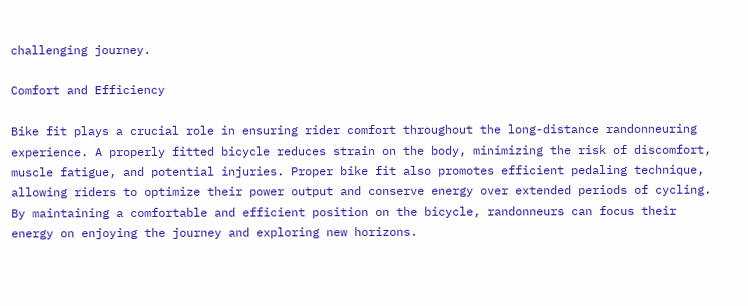challenging journey.

Comfort and Efficiency

Bike fit plays a crucial role in ensuring rider comfort throughout the long-distance randonneuring experience. A properly fitted bicycle reduces strain on the body, minimizing the risk of discomfort, muscle fatigue, and potential injuries. Proper bike fit also promotes efficient pedaling technique, allowing riders to optimize their power output and conserve energy over extended periods of cycling. By maintaining a comfortable and efficient position on the bicycle, randonneurs can focus their energy on enjoying the journey and exploring new horizons.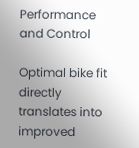Performance and Control

Optimal bike fit directly translates into improved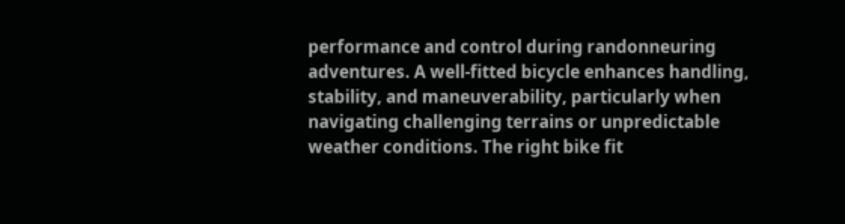performance and control during randonneuring adventures. A well-fitted bicycle enhances handling, stability, and maneuverability, particularly when navigating challenging terrains or unpredictable weather conditions. The right bike fit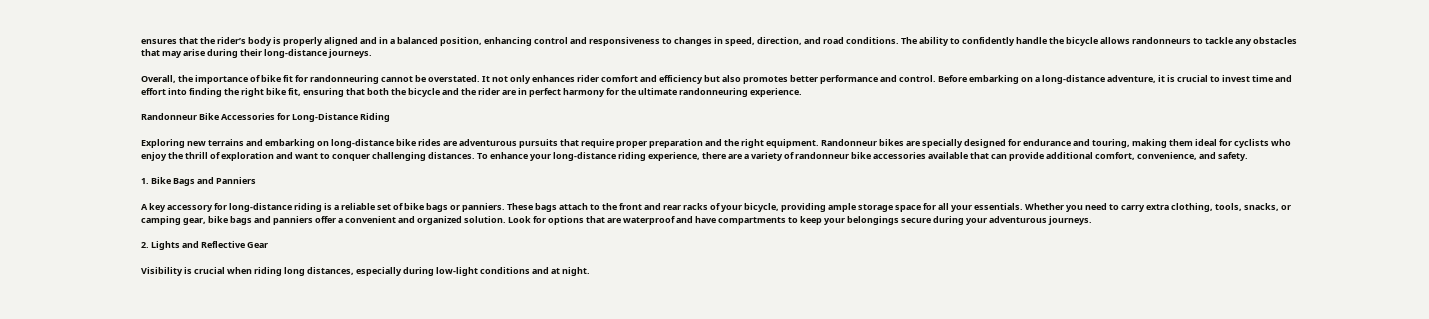ensures that the rider’s body is properly aligned and in a balanced position, enhancing control and responsiveness to changes in speed, direction, and road conditions. The ability to confidently handle the bicycle allows randonneurs to tackle any obstacles that may arise during their long-distance journeys.

Overall, the importance of bike fit for randonneuring cannot be overstated. It not only enhances rider comfort and efficiency but also promotes better performance and control. Before embarking on a long-distance adventure, it is crucial to invest time and effort into finding the right bike fit, ensuring that both the bicycle and the rider are in perfect harmony for the ultimate randonneuring experience.

Randonneur Bike Accessories for Long-Distance Riding

Exploring new terrains and embarking on long-distance bike rides are adventurous pursuits that require proper preparation and the right equipment. Randonneur bikes are specially designed for endurance and touring, making them ideal for cyclists who enjoy the thrill of exploration and want to conquer challenging distances. To enhance your long-distance riding experience, there are a variety of randonneur bike accessories available that can provide additional comfort, convenience, and safety.

1. Bike Bags and Panniers

A key accessory for long-distance riding is a reliable set of bike bags or panniers. These bags attach to the front and rear racks of your bicycle, providing ample storage space for all your essentials. Whether you need to carry extra clothing, tools, snacks, or camping gear, bike bags and panniers offer a convenient and organized solution. Look for options that are waterproof and have compartments to keep your belongings secure during your adventurous journeys.

2. Lights and Reflective Gear

Visibility is crucial when riding long distances, especially during low-light conditions and at night.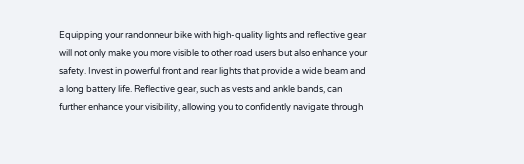Equipping your randonneur bike with high-quality lights and reflective gear will not only make you more visible to other road users but also enhance your safety. Invest in powerful front and rear lights that provide a wide beam and a long battery life. Reflective gear, such as vests and ankle bands, can further enhance your visibility, allowing you to confidently navigate through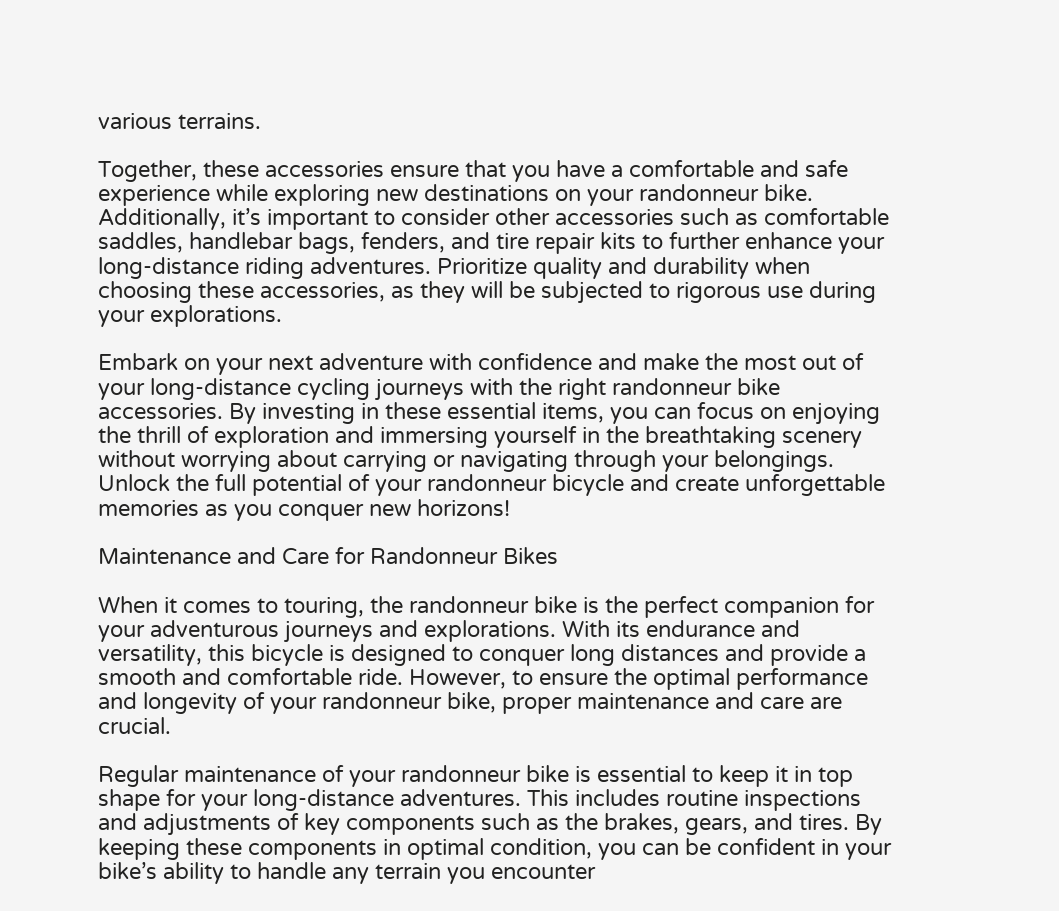various terrains.

Together, these accessories ensure that you have a comfortable and safe experience while exploring new destinations on your randonneur bike. Additionally, it’s important to consider other accessories such as comfortable saddles, handlebar bags, fenders, and tire repair kits to further enhance your long-distance riding adventures. Prioritize quality and durability when choosing these accessories, as they will be subjected to rigorous use during your explorations.

Embark on your next adventure with confidence and make the most out of your long-distance cycling journeys with the right randonneur bike accessories. By investing in these essential items, you can focus on enjoying the thrill of exploration and immersing yourself in the breathtaking scenery without worrying about carrying or navigating through your belongings. Unlock the full potential of your randonneur bicycle and create unforgettable memories as you conquer new horizons!

Maintenance and Care for Randonneur Bikes

When it comes to touring, the randonneur bike is the perfect companion for your adventurous journeys and explorations. With its endurance and versatility, this bicycle is designed to conquer long distances and provide a smooth and comfortable ride. However, to ensure the optimal performance and longevity of your randonneur bike, proper maintenance and care are crucial.

Regular maintenance of your randonneur bike is essential to keep it in top shape for your long-distance adventures. This includes routine inspections and adjustments of key components such as the brakes, gears, and tires. By keeping these components in optimal condition, you can be confident in your bike’s ability to handle any terrain you encounter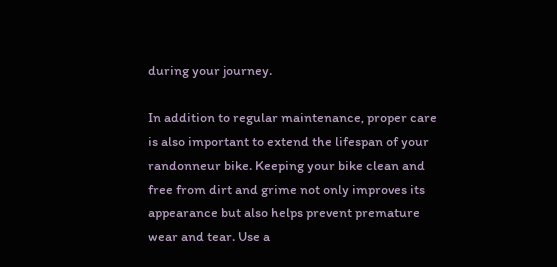during your journey.

In addition to regular maintenance, proper care is also important to extend the lifespan of your randonneur bike. Keeping your bike clean and free from dirt and grime not only improves its appearance but also helps prevent premature wear and tear. Use a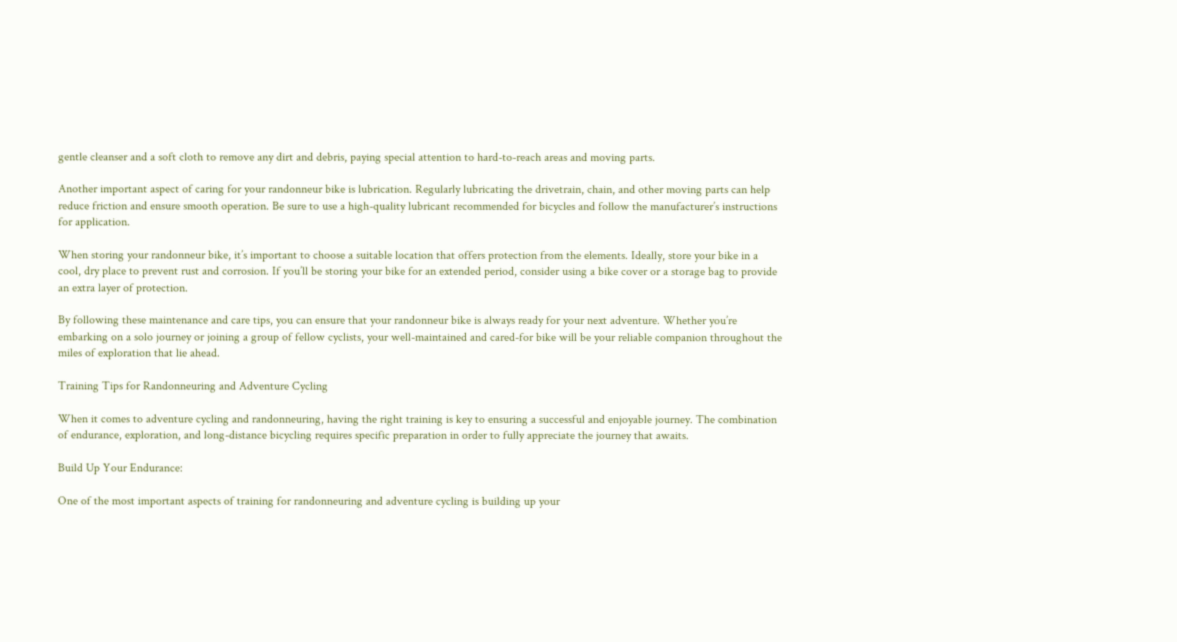gentle cleanser and a soft cloth to remove any dirt and debris, paying special attention to hard-to-reach areas and moving parts.

Another important aspect of caring for your randonneur bike is lubrication. Regularly lubricating the drivetrain, chain, and other moving parts can help reduce friction and ensure smooth operation. Be sure to use a high-quality lubricant recommended for bicycles and follow the manufacturer’s instructions for application.

When storing your randonneur bike, it’s important to choose a suitable location that offers protection from the elements. Ideally, store your bike in a cool, dry place to prevent rust and corrosion. If you’ll be storing your bike for an extended period, consider using a bike cover or a storage bag to provide an extra layer of protection.

By following these maintenance and care tips, you can ensure that your randonneur bike is always ready for your next adventure. Whether you’re embarking on a solo journey or joining a group of fellow cyclists, your well-maintained and cared-for bike will be your reliable companion throughout the miles of exploration that lie ahead.

Training Tips for Randonneuring and Adventure Cycling

When it comes to adventure cycling and randonneuring, having the right training is key to ensuring a successful and enjoyable journey. The combination of endurance, exploration, and long-distance bicycling requires specific preparation in order to fully appreciate the journey that awaits.

Build Up Your Endurance:

One of the most important aspects of training for randonneuring and adventure cycling is building up your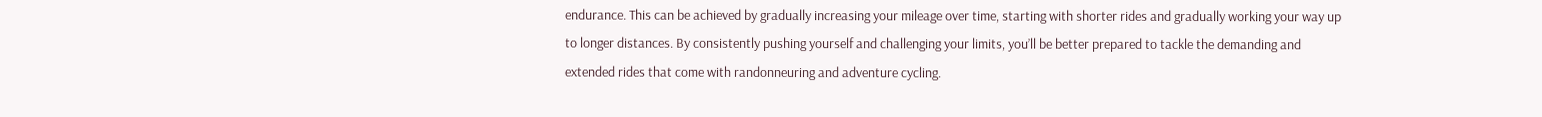endurance. This can be achieved by gradually increasing your mileage over time, starting with shorter rides and gradually working your way up to longer distances. By consistently pushing yourself and challenging your limits, you’ll be better prepared to tackle the demanding and extended rides that come with randonneuring and adventure cycling.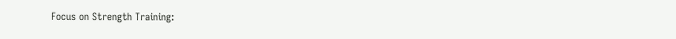Focus on Strength Training: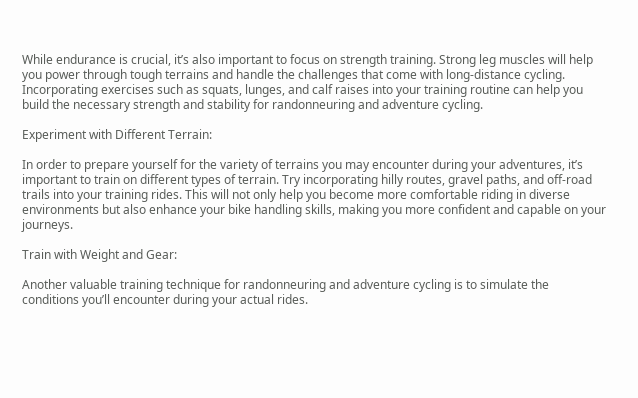While endurance is crucial, it’s also important to focus on strength training. Strong leg muscles will help you power through tough terrains and handle the challenges that come with long-distance cycling. Incorporating exercises such as squats, lunges, and calf raises into your training routine can help you build the necessary strength and stability for randonneuring and adventure cycling.

Experiment with Different Terrain:

In order to prepare yourself for the variety of terrains you may encounter during your adventures, it’s important to train on different types of terrain. Try incorporating hilly routes, gravel paths, and off-road trails into your training rides. This will not only help you become more comfortable riding in diverse environments but also enhance your bike handling skills, making you more confident and capable on your journeys.

Train with Weight and Gear:

Another valuable training technique for randonneuring and adventure cycling is to simulate the conditions you’ll encounter during your actual rides.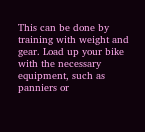This can be done by training with weight and gear. Load up your bike with the necessary equipment, such as panniers or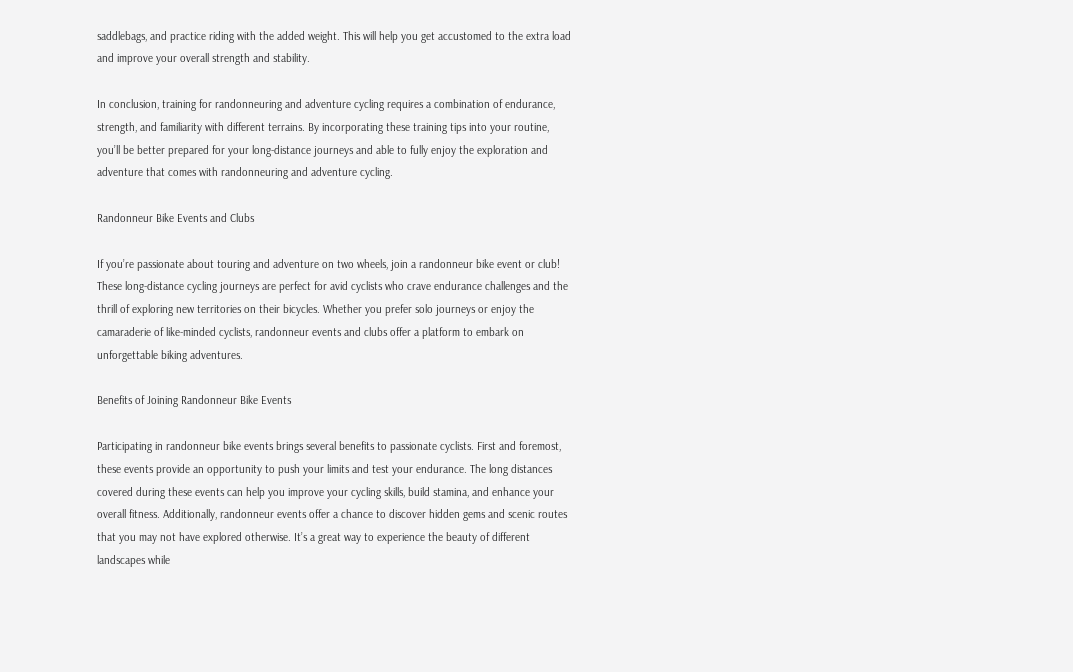saddlebags, and practice riding with the added weight. This will help you get accustomed to the extra load and improve your overall strength and stability.

In conclusion, training for randonneuring and adventure cycling requires a combination of endurance, strength, and familiarity with different terrains. By incorporating these training tips into your routine, you’ll be better prepared for your long-distance journeys and able to fully enjoy the exploration and adventure that comes with randonneuring and adventure cycling.

Randonneur Bike Events and Clubs

If you’re passionate about touring and adventure on two wheels, join a randonneur bike event or club! These long-distance cycling journeys are perfect for avid cyclists who crave endurance challenges and the thrill of exploring new territories on their bicycles. Whether you prefer solo journeys or enjoy the camaraderie of like-minded cyclists, randonneur events and clubs offer a platform to embark on unforgettable biking adventures.

Benefits of Joining Randonneur Bike Events

Participating in randonneur bike events brings several benefits to passionate cyclists. First and foremost, these events provide an opportunity to push your limits and test your endurance. The long distances covered during these events can help you improve your cycling skills, build stamina, and enhance your overall fitness. Additionally, randonneur events offer a chance to discover hidden gems and scenic routes that you may not have explored otherwise. It’s a great way to experience the beauty of different landscapes while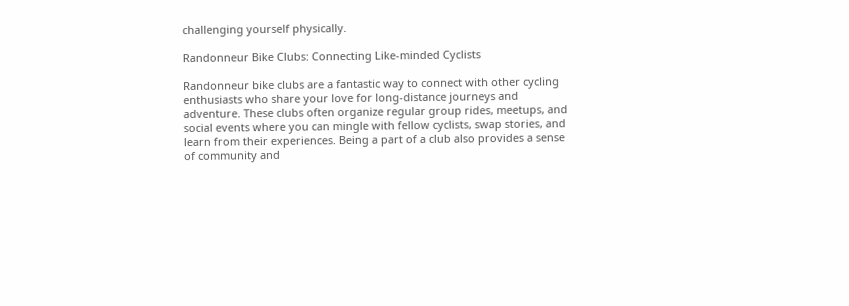challenging yourself physically.

Randonneur Bike Clubs: Connecting Like-minded Cyclists

Randonneur bike clubs are a fantastic way to connect with other cycling enthusiasts who share your love for long-distance journeys and adventure. These clubs often organize regular group rides, meetups, and social events where you can mingle with fellow cyclists, swap stories, and learn from their experiences. Being a part of a club also provides a sense of community and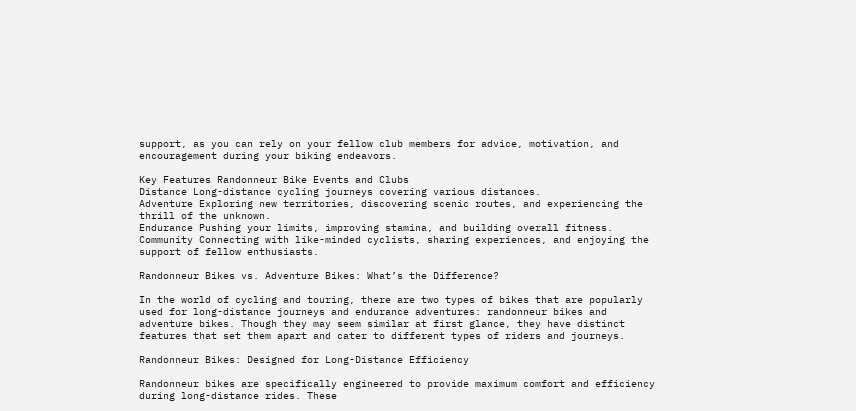support, as you can rely on your fellow club members for advice, motivation, and encouragement during your biking endeavors.

Key Features Randonneur Bike Events and Clubs
Distance Long-distance cycling journeys covering various distances.
Adventure Exploring new territories, discovering scenic routes, and experiencing the thrill of the unknown.
Endurance Pushing your limits, improving stamina, and building overall fitness.
Community Connecting with like-minded cyclists, sharing experiences, and enjoying the support of fellow enthusiasts.

Randonneur Bikes vs. Adventure Bikes: What’s the Difference?

In the world of cycling and touring, there are two types of bikes that are popularly used for long-distance journeys and endurance adventures: randonneur bikes and adventure bikes. Though they may seem similar at first glance, they have distinct features that set them apart and cater to different types of riders and journeys.

Randonneur Bikes: Designed for Long-Distance Efficiency

Randonneur bikes are specifically engineered to provide maximum comfort and efficiency during long-distance rides. These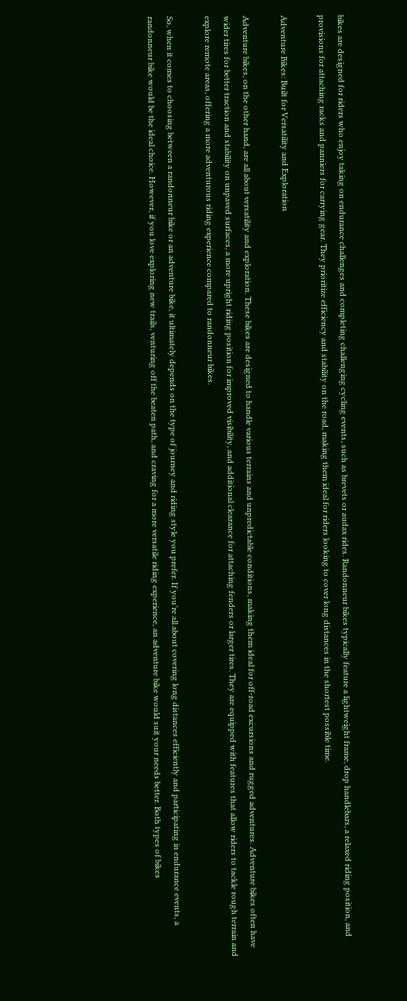bikes are designed for riders who enjoy taking on endurance challenges and completing challenging cycling events, such as brevets or audax rides. Randonneur bikes typically feature a lightweight frame, drop handlebars, a relaxed riding position, and provisions for attaching racks and panniers for carrying gear. They prioritize efficiency and stability on the road, making them ideal for riders looking to cover long distances in the shortest possible time.

Adventure Bikes: Built for Versatility and Exploration

Adventure bikes, on the other hand, are all about versatility and exploration. These bikes are designed to handle various terrains and unpredictable conditions, making them ideal for off-road excursions and rugged adventures. Adventure bikes often have wider tires for better traction and stability on unpaved surfaces, a more upright riding position for improved visibility, and additional clearance for attaching fenders or larger tires. They are equipped with features that allow riders to tackle rough terrain and explore remote areas, offering a more adventurous riding experience compared to randonneur bikes.

So, when it comes to choosing between a randonneur bike or an adventure bike, it ultimately depends on the type of journey and riding style you prefer. If you’re all about covering long distances efficiently and participating in endurance events, a randonneur bike would be the ideal choice. However, if you love exploring new trails, venturing off the beaten path, and craving for a more versatile riding experience, an adventure bike would suit your needs better. Both types of bikes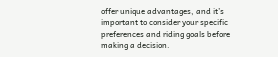offer unique advantages, and it’s important to consider your specific preferences and riding goals before making a decision.